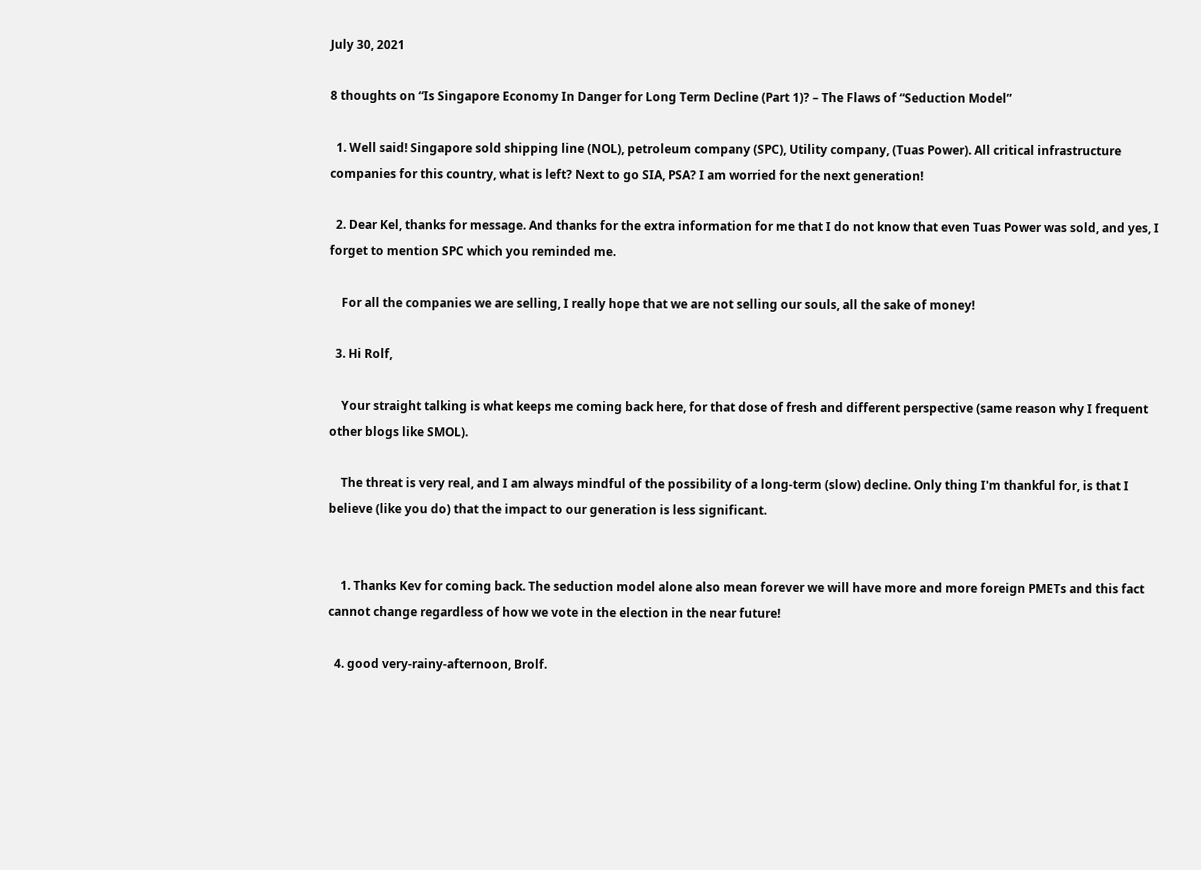July 30, 2021

8 thoughts on “Is Singapore Economy In Danger for Long Term Decline (Part 1)? – The Flaws of “Seduction Model”

  1. Well said! Singapore sold shipping line (NOL), petroleum company (SPC), Utility company, (Tuas Power). All critical infrastructure companies for this country, what is left? Next to go SIA, PSA? I am worried for the next generation!

  2. Dear Kel, thanks for message. And thanks for the extra information for me that I do not know that even Tuas Power was sold, and yes, I forget to mention SPC which you reminded me.

    For all the companies we are selling, I really hope that we are not selling our souls, all the sake of money!

  3. Hi Rolf,

    Your straight talking is what keeps me coming back here, for that dose of fresh and different perspective (same reason why I frequent other blogs like SMOL).

    The threat is very real, and I am always mindful of the possibility of a long-term (slow) decline. Only thing I'm thankful for, is that I believe (like you do) that the impact to our generation is less significant.


    1. Thanks Kev for coming back. The seduction model alone also mean forever we will have more and more foreign PMETs and this fact cannot change regardless of how we vote in the election in the near future!

  4. good very-rainy-afternoon, Brolf.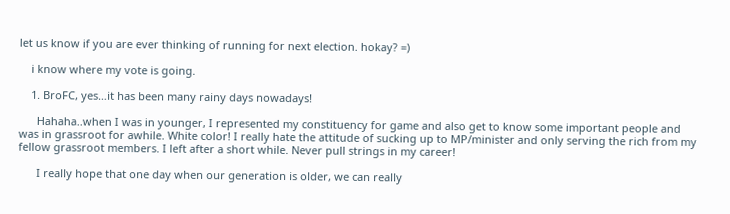let us know if you are ever thinking of running for next election. hokay? =)

    i know where my vote is going.

    1. BroFC, yes…it has been many rainy days nowadays!

      Hahaha..when I was in younger, I represented my constituency for game and also get to know some important people and was in grassroot for awhile. White color! I really hate the attitude of sucking up to MP/minister and only serving the rich from my fellow grassroot members. I left after a short while. Never pull strings in my career!

      I really hope that one day when our generation is older, we can really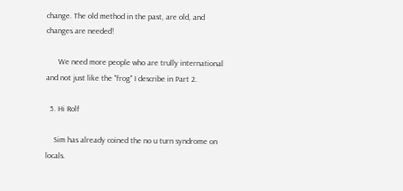change. The old method in the past, are old, and changes are needed!

      We need more people who are trully international and not just like the "frog" I describe in Part 2.

  5. Hi Rolf

    Sim has already coined the no u turn syndrome on locals.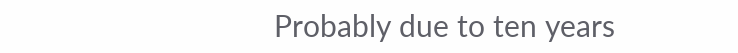Probably due to ten years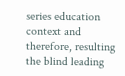series education context and therefore, resulting the blind leading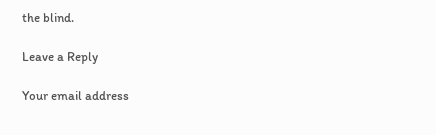the blind.

Leave a Reply

Your email address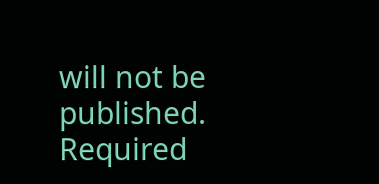will not be published. Required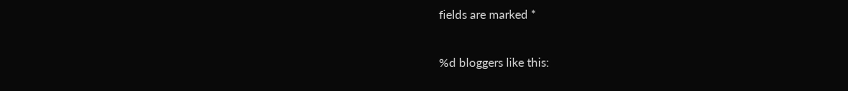fields are marked *

%d bloggers like this: